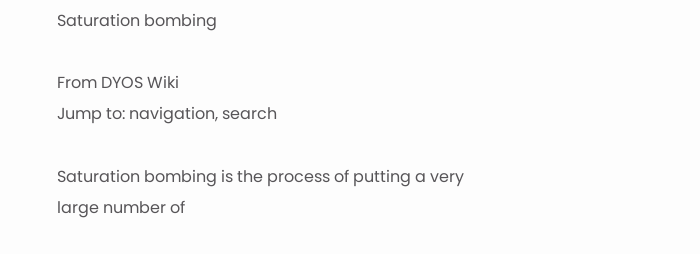Saturation bombing

From DYOS Wiki
Jump to: navigation, search

Saturation bombing is the process of putting a very large number of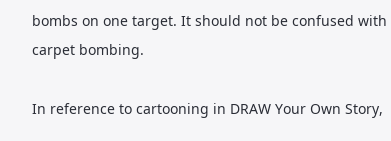bombs on one target. It should not be confused with carpet bombing.

In reference to cartooning in DRAW Your Own Story,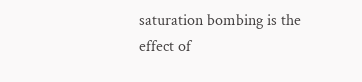saturation bombing is the effect of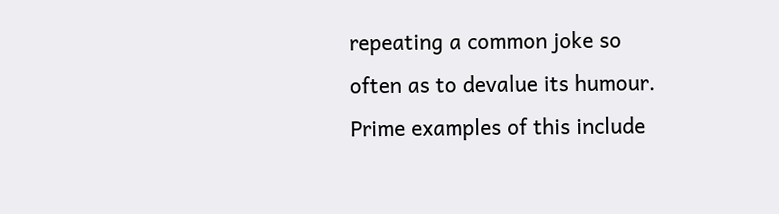repeating a common joke so often as to devalue its humour. Prime examples of this include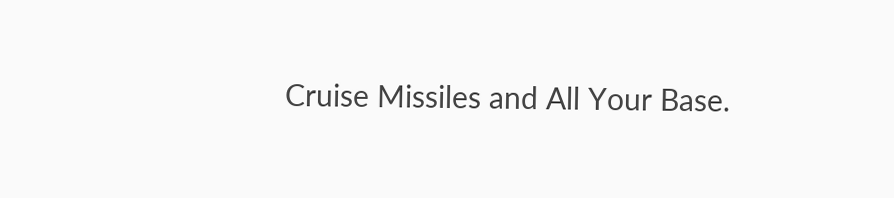Cruise Missiles and All Your Base.